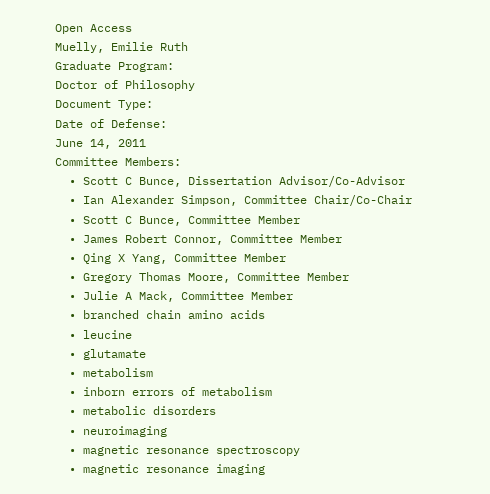Open Access
Muelly, Emilie Ruth
Graduate Program:
Doctor of Philosophy
Document Type:
Date of Defense:
June 14, 2011
Committee Members:
  • Scott C Bunce, Dissertation Advisor/Co-Advisor
  • Ian Alexander Simpson, Committee Chair/Co-Chair
  • Scott C Bunce, Committee Member
  • James Robert Connor, Committee Member
  • Qing X Yang, Committee Member
  • Gregory Thomas Moore, Committee Member
  • Julie A Mack, Committee Member
  • branched chain amino acids
  • leucine
  • glutamate
  • metabolism
  • inborn errors of metabolism
  • metabolic disorders
  • neuroimaging
  • magnetic resonance spectroscopy
  • magnetic resonance imaging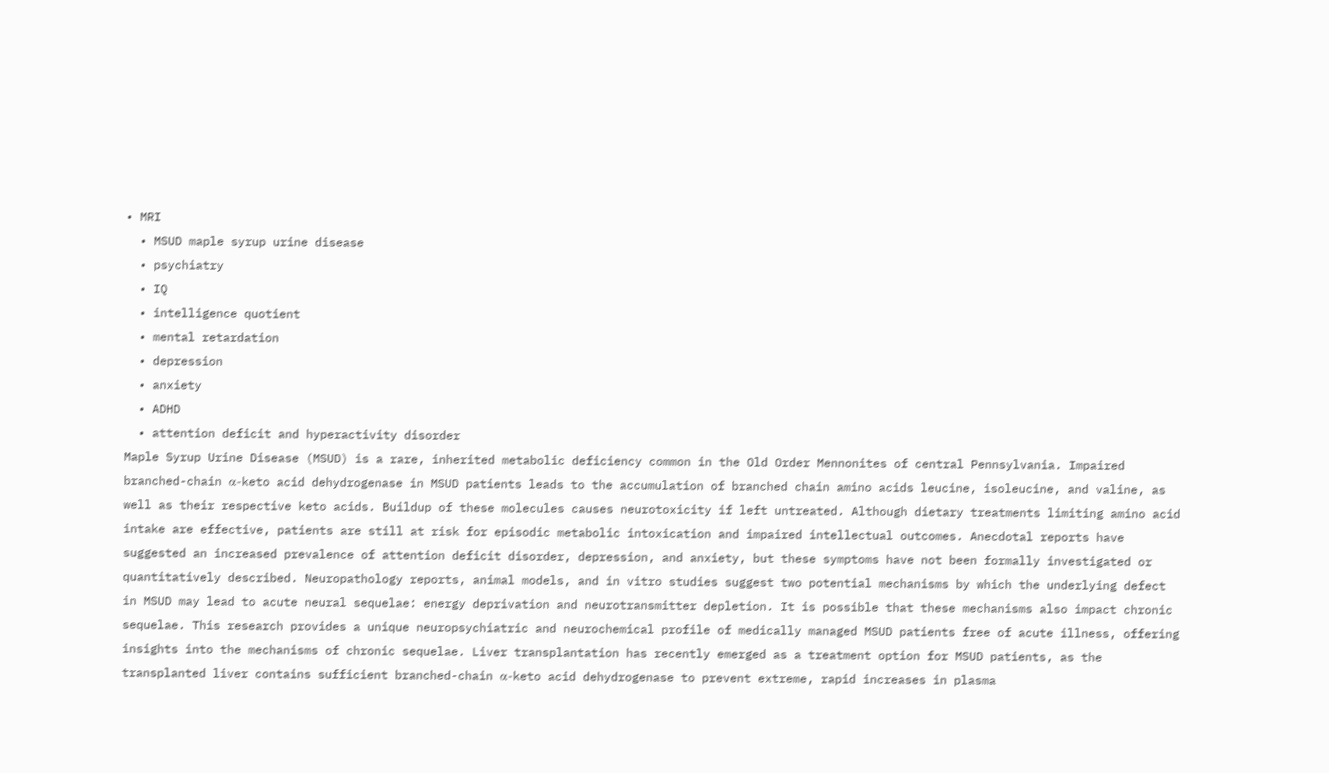• MRI
  • MSUD maple syrup urine disease
  • psychiatry
  • IQ
  • intelligence quotient
  • mental retardation
  • depression
  • anxiety
  • ADHD
  • attention deficit and hyperactivity disorder
Maple Syrup Urine Disease (MSUD) is a rare, inherited metabolic deficiency common in the Old Order Mennonites of central Pennsylvania. Impaired branched-chain α-keto acid dehydrogenase in MSUD patients leads to the accumulation of branched chain amino acids leucine, isoleucine, and valine, as well as their respective keto acids. Buildup of these molecules causes neurotoxicity if left untreated. Although dietary treatments limiting amino acid intake are effective, patients are still at risk for episodic metabolic intoxication and impaired intellectual outcomes. Anecdotal reports have suggested an increased prevalence of attention deficit disorder, depression, and anxiety, but these symptoms have not been formally investigated or quantitatively described. Neuropathology reports, animal models, and in vitro studies suggest two potential mechanisms by which the underlying defect in MSUD may lead to acute neural sequelae: energy deprivation and neurotransmitter depletion. It is possible that these mechanisms also impact chronic sequelae. This research provides a unique neuropsychiatric and neurochemical profile of medically managed MSUD patients free of acute illness, offering insights into the mechanisms of chronic sequelae. Liver transplantation has recently emerged as a treatment option for MSUD patients, as the transplanted liver contains sufficient branched-chain α-keto acid dehydrogenase to prevent extreme, rapid increases in plasma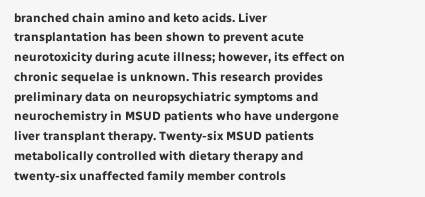branched chain amino and keto acids. Liver transplantation has been shown to prevent acute neurotoxicity during acute illness; however, its effect on chronic sequelae is unknown. This research provides preliminary data on neuropsychiatric symptoms and neurochemistry in MSUD patients who have undergone liver transplant therapy. Twenty-six MSUD patients metabolically controlled with dietary therapy and twenty-six unaffected family member controls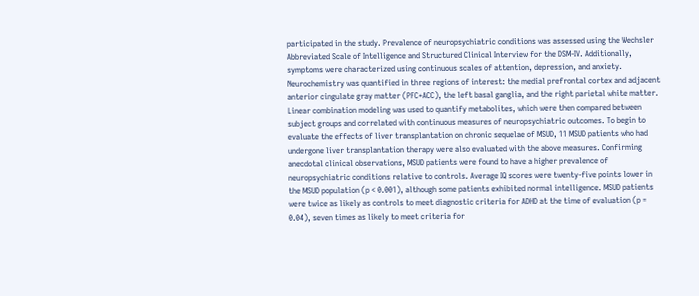participated in the study. Prevalence of neuropsychiatric conditions was assessed using the Wechsler Abbreviated Scale of Intelligence and Structured Clinical Interview for the DSM-IV. Additionally, symptoms were characterized using continuous scales of attention, depression, and anxiety. Neurochemistry was quantified in three regions of interest: the medial prefrontal cortex and adjacent anterior cingulate gray matter (PFC+ACC), the left basal ganglia, and the right parietal white matter. Linear combination modeling was used to quantify metabolites, which were then compared between subject groups and correlated with continuous measures of neuropsychiatric outcomes. To begin to evaluate the effects of liver transplantation on chronic sequelae of MSUD, 11 MSUD patients who had undergone liver transplantation therapy were also evaluated with the above measures. Confirming anecdotal clinical observations, MSUD patients were found to have a higher prevalence of neuropsychiatric conditions relative to controls. Average IQ scores were twenty-five points lower in the MSUD population (p < 0.001), although some patients exhibited normal intelligence. MSUD patients were twice as likely as controls to meet diagnostic criteria for ADHD at the time of evaluation (p = 0.04), seven times as likely to meet criteria for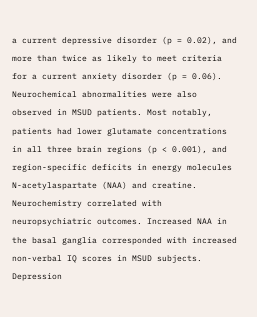a current depressive disorder (p = 0.02), and more than twice as likely to meet criteria for a current anxiety disorder (p = 0.06). Neurochemical abnormalities were also observed in MSUD patients. Most notably, patients had lower glutamate concentrations in all three brain regions (p < 0.001), and region-specific deficits in energy molecules N-acetylaspartate (NAA) and creatine. Neurochemistry correlated with neuropsychiatric outcomes. Increased NAA in the basal ganglia corresponded with increased non-verbal IQ scores in MSUD subjects. Depression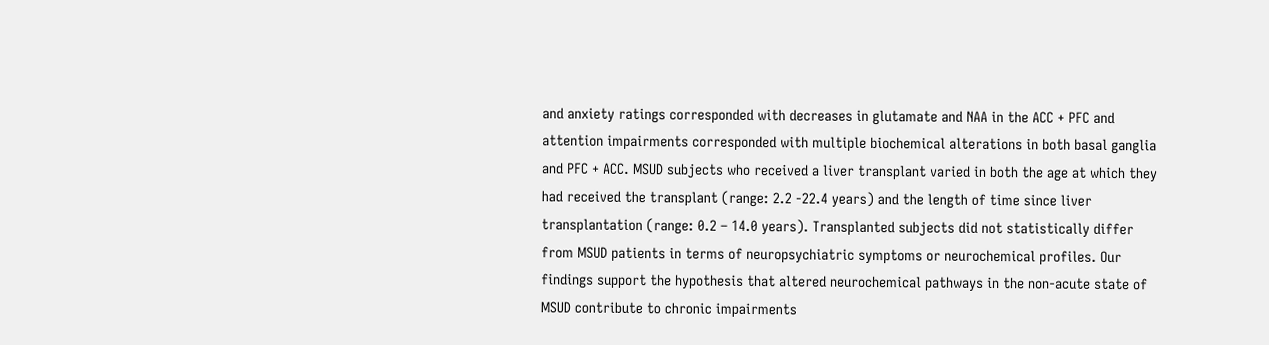and anxiety ratings corresponded with decreases in glutamate and NAA in the ACC + PFC and attention impairments corresponded with multiple biochemical alterations in both basal ganglia and PFC + ACC. MSUD subjects who received a liver transplant varied in both the age at which they had received the transplant (range: 2.2 -22.4 years) and the length of time since liver transplantation (range: 0.2 – 14.0 years). Transplanted subjects did not statistically differ from MSUD patients in terms of neuropsychiatric symptoms or neurochemical profiles. Our findings support the hypothesis that altered neurochemical pathways in the non-acute state of MSUD contribute to chronic impairments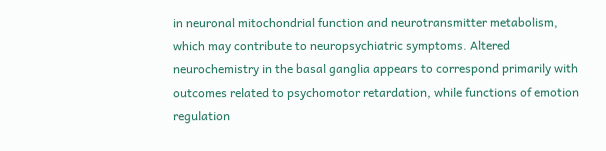in neuronal mitochondrial function and neurotransmitter metabolism, which may contribute to neuropsychiatric symptoms. Altered neurochemistry in the basal ganglia appears to correspond primarily with outcomes related to psychomotor retardation, while functions of emotion regulation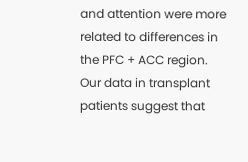and attention were more related to differences in the PFC + ACC region. Our data in transplant patients suggest that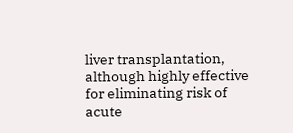liver transplantation, although highly effective for eliminating risk of acute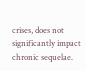crises, does not significantly impact chronic sequelae.